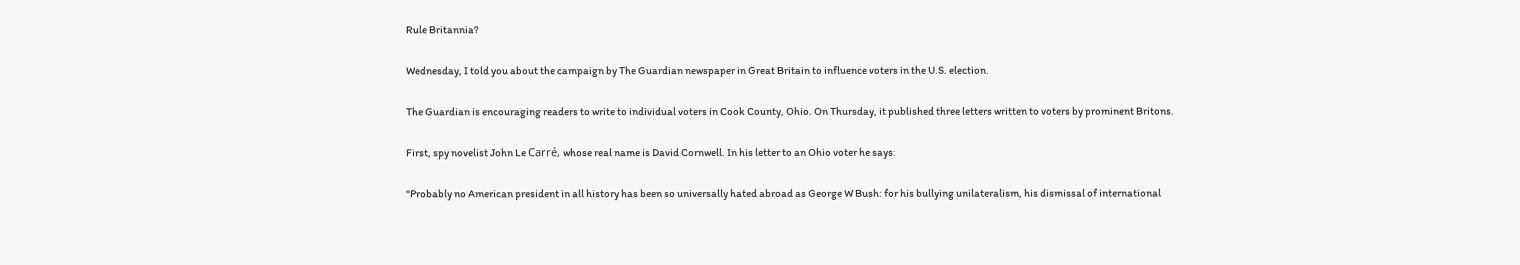Rule Britannia?

Wednesday, I told you about the campaign by The Guardian newspaper in Great Britain to influence voters in the U.S. election.

The Guardian is encouraging readers to write to individual voters in Cook County, Ohio. On Thursday, it published three letters written to voters by prominent Britons.

First, spy novelist John Le Carré, whose real name is David Cornwell. In his letter to an Ohio voter he says:

"Probably no American president in all history has been so universally hated abroad as George W Bush: for his bullying unilateralism, his dismissal of international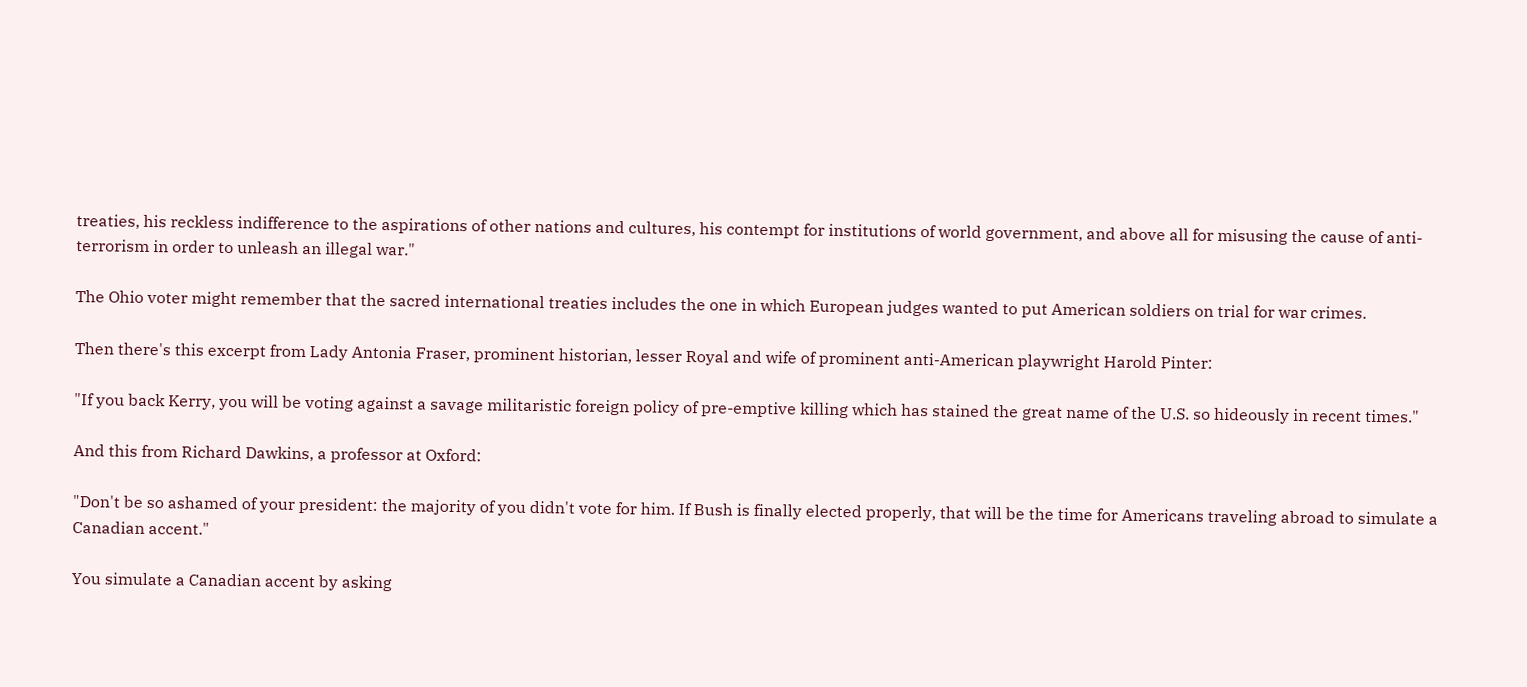treaties, his reckless indifference to the aspirations of other nations and cultures, his contempt for institutions of world government, and above all for misusing the cause of anti-terrorism in order to unleash an illegal war."

The Ohio voter might remember that the sacred international treaties includes the one in which European judges wanted to put American soldiers on trial for war crimes.

Then there's this excerpt from Lady Antonia Fraser, prominent historian, lesser Royal and wife of prominent anti-American playwright Harold Pinter:

"If you back Kerry, you will be voting against a savage militaristic foreign policy of pre-emptive killing which has stained the great name of the U.S. so hideously in recent times."

And this from Richard Dawkins, a professor at Oxford:

"Don't be so ashamed of your president: the majority of you didn't vote for him. If Bush is finally elected properly, that will be the time for Americans traveling abroad to simulate a Canadian accent."

You simulate a Canadian accent by asking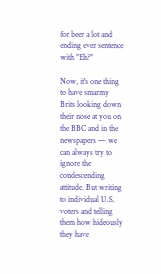for beer a lot and ending ever sentence with "Eh?"

Now, it's one thing to have smarmy Brits looking down their nose at you on the BBC and in the newspapers — we can always try to ignore the condescending attitude. But writing to individual U.S. voters and telling them how hideously they have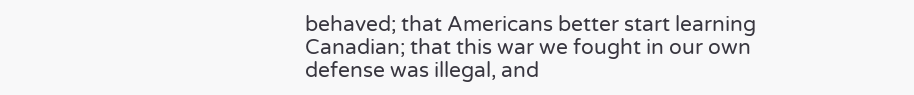behaved; that Americans better start learning Canadian; that this war we fought in our own defense was illegal, and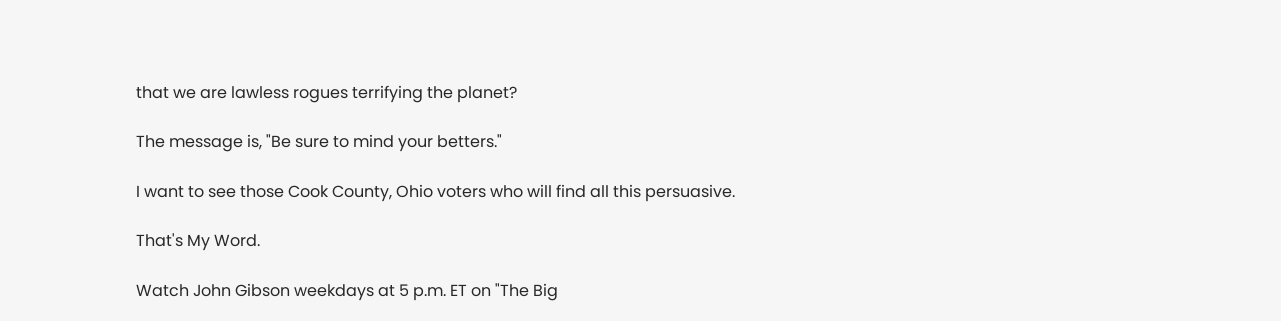that we are lawless rogues terrifying the planet?

The message is, "Be sure to mind your betters."

I want to see those Cook County, Ohio voters who will find all this persuasive.

That's My Word.

Watch John Gibson weekdays at 5 p.m. ET on "The Big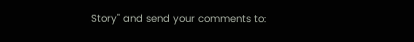Story" and send your comments to: